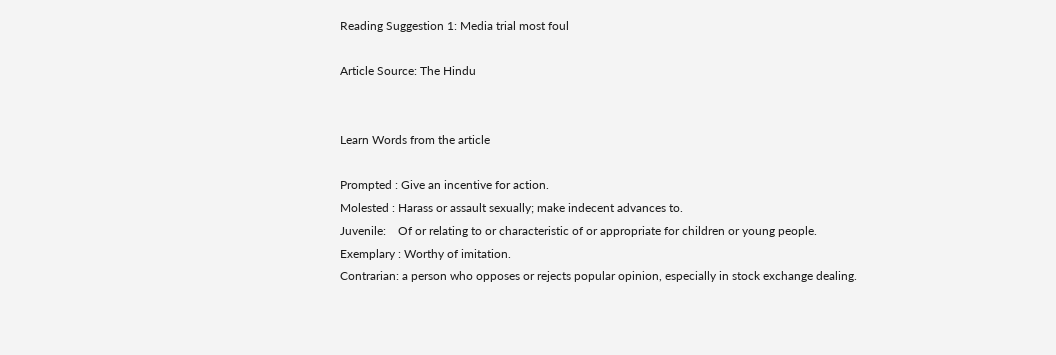Reading Suggestion 1: Media trial most foul

Article Source: The Hindu


Learn Words from the article

Prompted : Give an incentive for action.
Molested : Harass or assault sexually; make indecent advances to.
Juvenile:    Of or relating to or characteristic of or appropriate for children or young people.
Exemplary : Worthy of imitation.
Contrarian: a person who opposes or rejects popular opinion, especially in stock exchange dealing.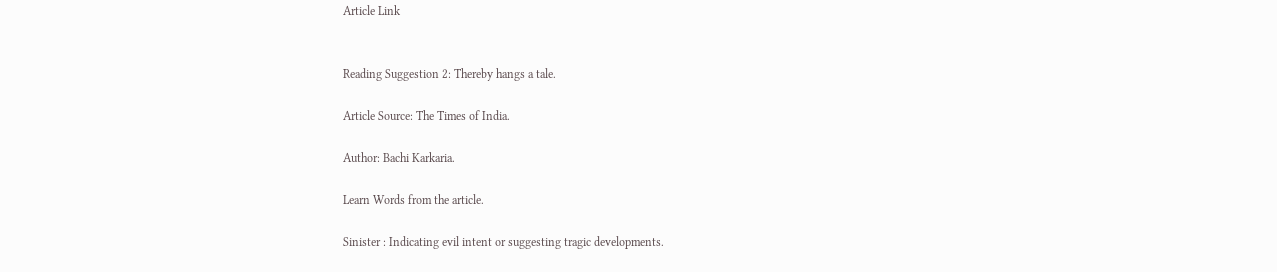Article Link


Reading Suggestion 2: Thereby hangs a tale.

Article Source: The Times of India.

Author: Bachi Karkaria.

Learn Words from the article.

Sinister : Indicating evil intent or suggesting tragic developments.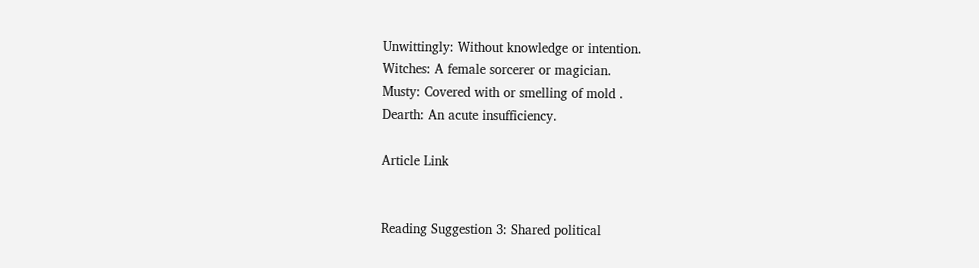Unwittingly: Without knowledge or intention.
Witches: A female sorcerer or magician.
Musty: Covered with or smelling of mold .
Dearth: An acute insufficiency.

Article Link


Reading Suggestion 3: Shared political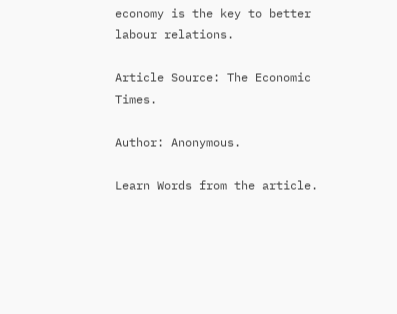economy is the key to better labour relations.

Article Source: The Economic Times.

Author: Anonymous.

Learn Words from the article.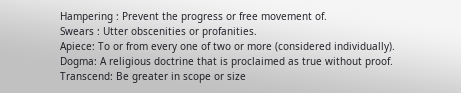Hampering : Prevent the progress or free movement of.
Swears : Utter obscenities or profanities.
Apiece: To or from every one of two or more (considered individually).
Dogma: A religious doctrine that is proclaimed as true without proof.
Transcend: Be greater in scope or size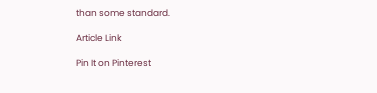than some standard.

Article Link

Pin It on Pinterest